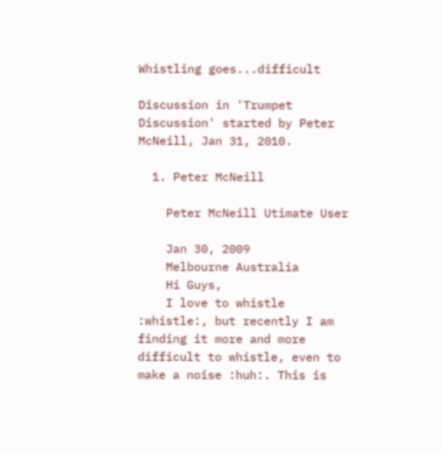Whistling goes...difficult

Discussion in 'Trumpet Discussion' started by Peter McNeill, Jan 31, 2010.

  1. Peter McNeill

    Peter McNeill Utimate User

    Jan 30, 2009
    Melbourne Australia
    Hi Guys,
    I love to whistle :whistle:, but recently I am finding it more and more difficult to whistle, even to make a noise :huh:. This is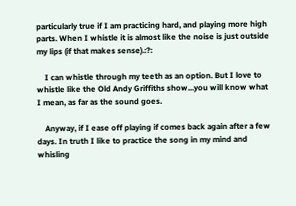particularly true if I am practicing hard, and playing more high parts. When I whistle it is almost like the noise is just outside my lips (if that makes sense).:?:

    I can whistle through my teeth as an option. But I love to whistle like the Old Andy Griffiths show...you will know what I mean, as far as the sound goes.

    Anyway, if I ease off playing if comes back again after a few days. In truth I like to practice the song in my mind and whisling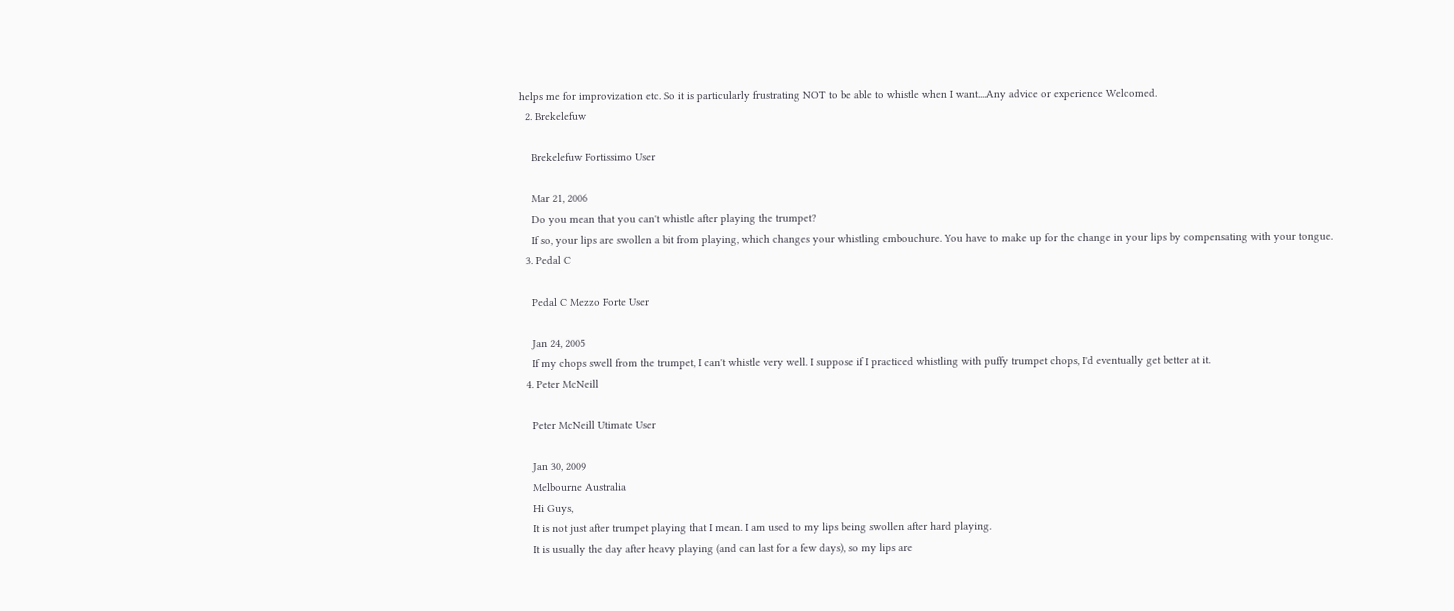helps me for improvization etc. So it is particularly frustrating NOT to be able to whistle when I want....Any advice or experience Welcomed.
  2. Brekelefuw

    Brekelefuw Fortissimo User

    Mar 21, 2006
    Do you mean that you can't whistle after playing the trumpet?
    If so, your lips are swollen a bit from playing, which changes your whistling embouchure. You have to make up for the change in your lips by compensating with your tongue.
  3. Pedal C

    Pedal C Mezzo Forte User

    Jan 24, 2005
    If my chops swell from the trumpet, I can't whistle very well. I suppose if I practiced whistling with puffy trumpet chops, I'd eventually get better at it.
  4. Peter McNeill

    Peter McNeill Utimate User

    Jan 30, 2009
    Melbourne Australia
    Hi Guys,
    It is not just after trumpet playing that I mean. I am used to my lips being swollen after hard playing.
    It is usually the day after heavy playing (and can last for a few days), so my lips are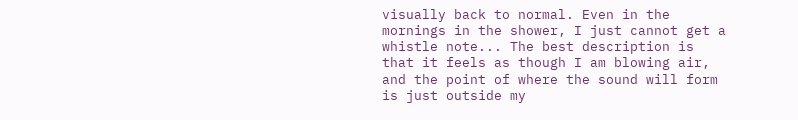visually back to normal. Even in the mornings in the shower, I just cannot get a whistle note... The best description is that it feels as though I am blowing air, and the point of where the sound will form is just outside my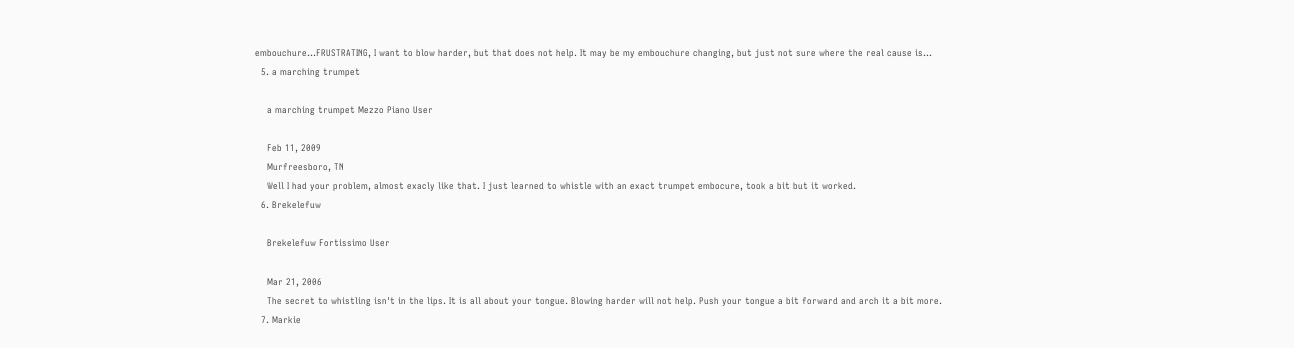embouchure...FRUSTRATING, I want to blow harder, but that does not help. It may be my embouchure changing, but just not sure where the real cause is...
  5. a marching trumpet

    a marching trumpet Mezzo Piano User

    Feb 11, 2009
    Murfreesboro, TN
    Well I had your problem, almost exacly like that. I just learned to whistle with an exact trumpet embocure, took a bit but it worked.
  6. Brekelefuw

    Brekelefuw Fortissimo User

    Mar 21, 2006
    The secret to whistling isn't in the lips. It is all about your tongue. Blowing harder will not help. Push your tongue a bit forward and arch it a bit more.
  7. Markie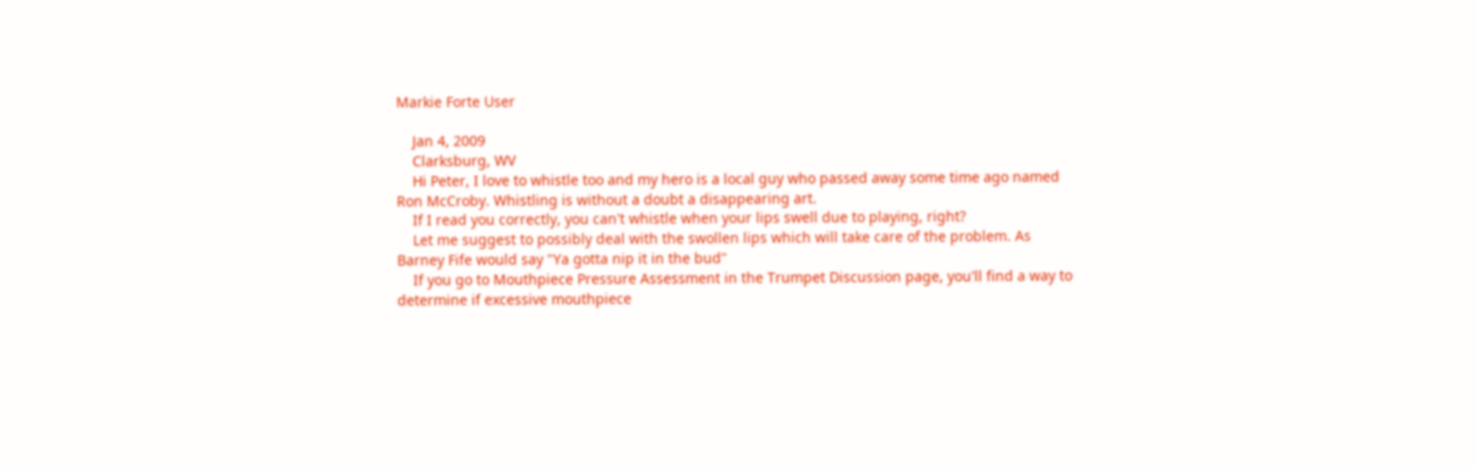Markie Forte User

    Jan 4, 2009
    Clarksburg, WV
    Hi Peter, I love to whistle too and my hero is a local guy who passed away some time ago named Ron McCroby. Whistling is without a doubt a disappearing art.
    If I read you correctly, you can't whistle when your lips swell due to playing, right?
    Let me suggest to possibly deal with the swollen lips which will take care of the problem. As Barney Fife would say "Ya gotta nip it in the bud"
    If you go to Mouthpiece Pressure Assessment in the Trumpet Discussion page, you'll find a way to determine if excessive mouthpiece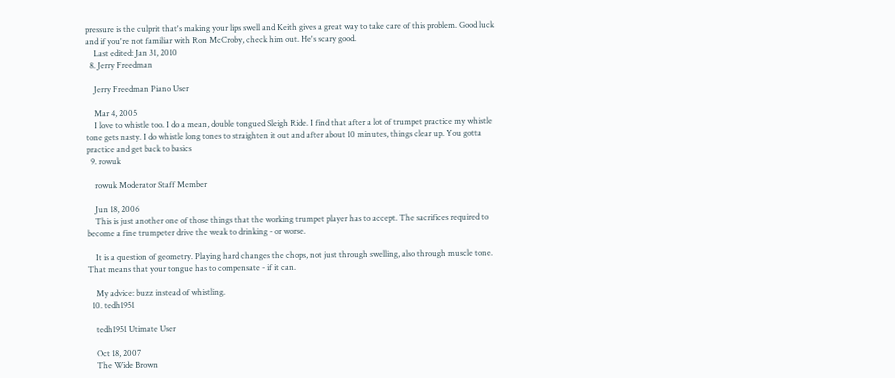pressure is the culprit that's making your lips swell and Keith gives a great way to take care of this problem. Good luck and if you're not familiar with Ron McCroby, check him out. He's scary good.
    Last edited: Jan 31, 2010
  8. Jerry Freedman

    Jerry Freedman Piano User

    Mar 4, 2005
    I love to whistle too. I do a mean, double tongued Sleigh Ride. I find that after a lot of trumpet practice my whistle tone gets nasty. I do whistle long tones to straighten it out and after about 10 minutes, things clear up. You gotta practice and get back to basics
  9. rowuk

    rowuk Moderator Staff Member

    Jun 18, 2006
    This is just another one of those things that the working trumpet player has to accept. The sacrifices required to become a fine trumpeter drive the weak to drinking - or worse.

    It is a question of geometry. Playing hard changes the chops, not just through swelling, also through muscle tone. That means that your tongue has to compensate - if it can.

    My advice: buzz instead of whistling.
  10. tedh1951

    tedh1951 Utimate User

    Oct 18, 2007
    The Wide Brown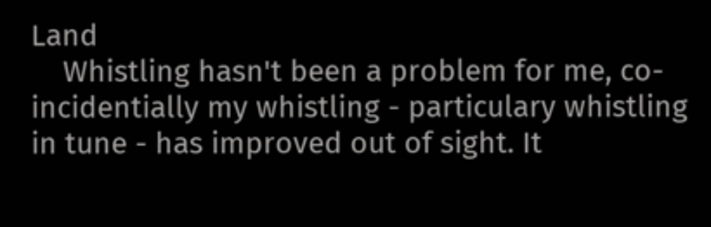Land
    Whistling hasn't been a problem for me, co-incidentially my whistling - particulary whistling in tune - has improved out of sight. It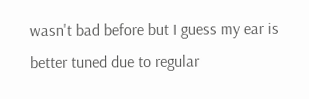wasn't bad before but I guess my ear is better tuned due to regular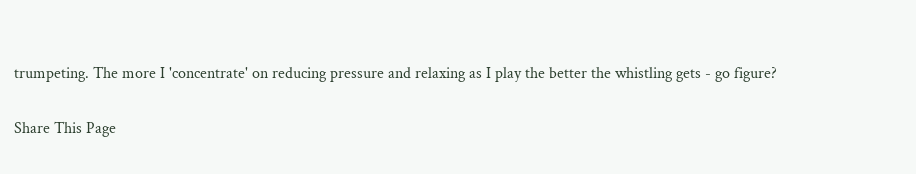trumpeting. The more I 'concentrate' on reducing pressure and relaxing as I play the better the whistling gets - go figure?

Share This Page